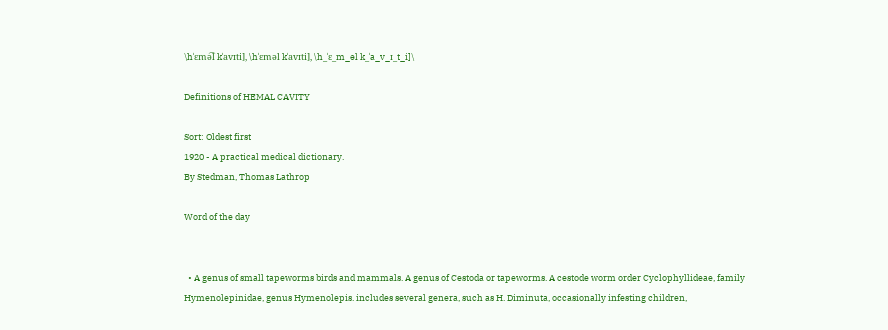\hˈɛmə͡l kˈavɪti], \hˈɛməl kˈavɪti], \h_ˈɛ_m_əl k_ˈa_v_ɪ_t_i]\

Definitions of HEMAL CAVITY

Sort: Oldest first
1920 - A practical medical dictionary.
By Stedman, Thomas Lathrop

Word of the day


  • A genus of small tapeworms birds and mammals. A genus of Cestoda or tapeworms. A cestode worm order Cyclophyllideae, family Hymenolepinidae, genus Hymenolepis. includes several genera, such as H. Diminuta, occasionally infesting children,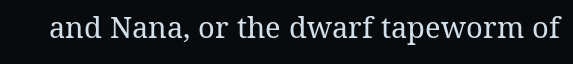and Nana, or the dwarf tapeworm of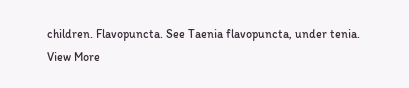children. Flavopuncta. See Taenia flavopuncta, under tenia.
View More